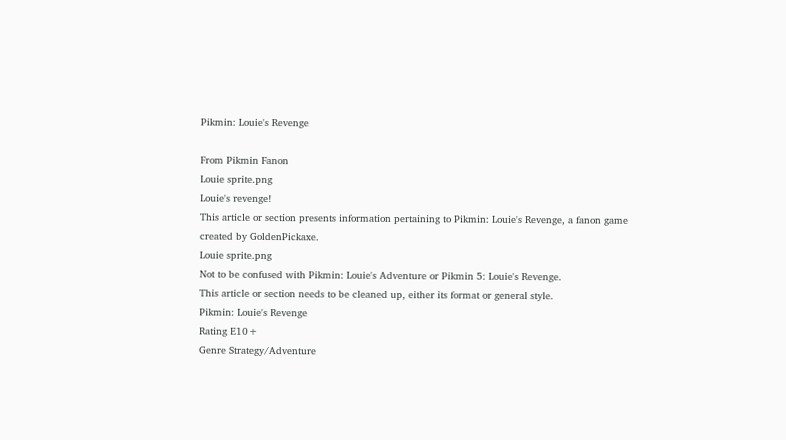Pikmin: Louie's Revenge

From Pikmin Fanon
Louie sprite.png
Louie's revenge!
This article or section presents information pertaining to Pikmin: Louie's Revenge, a fanon game created by GoldenPickaxe.
Louie sprite.png
Not to be confused with Pikmin: Louie's Adventure or Pikmin 5: Louie's Revenge.
This article or section needs to be cleaned up, either its format or general style.
Pikmin: Louie's Revenge
Rating E10+
Genre Strategy/Adventure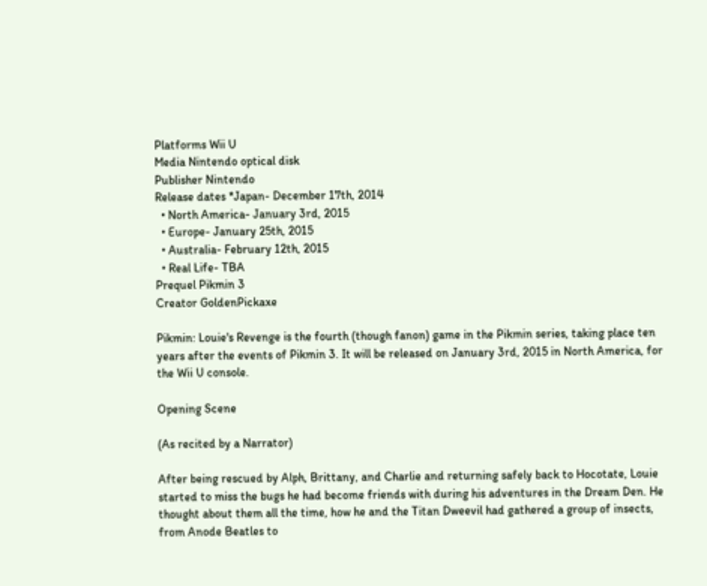Platforms Wii U
Media Nintendo optical disk
Publisher Nintendo
Release dates *Japan- December 17th, 2014
  • North America- January 3rd, 2015
  • Europe- January 25th, 2015
  • Australia- February 12th, 2015
  • Real Life- TBA
Prequel Pikmin 3
Creator GoldenPickaxe

Pikmin: Louie's Revenge is the fourth (though fanon) game in the Pikmin series, taking place ten years after the events of Pikmin 3. It will be released on January 3rd, 2015 in North America, for the Wii U console.

Opening Scene

(As recited by a Narrator)

After being rescued by Alph, Brittany, and Charlie and returning safely back to Hocotate, Louie started to miss the bugs he had become friends with during his adventures in the Dream Den. He thought about them all the time, how he and the Titan Dweevil had gathered a group of insects, from Anode Beatles to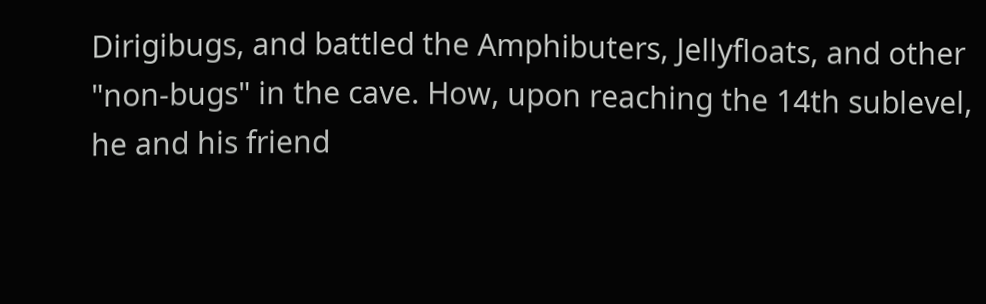Dirigibugs, and battled the Amphibuters, Jellyfloats, and other "non-bugs" in the cave. How, upon reaching the 14th sublevel, he and his friend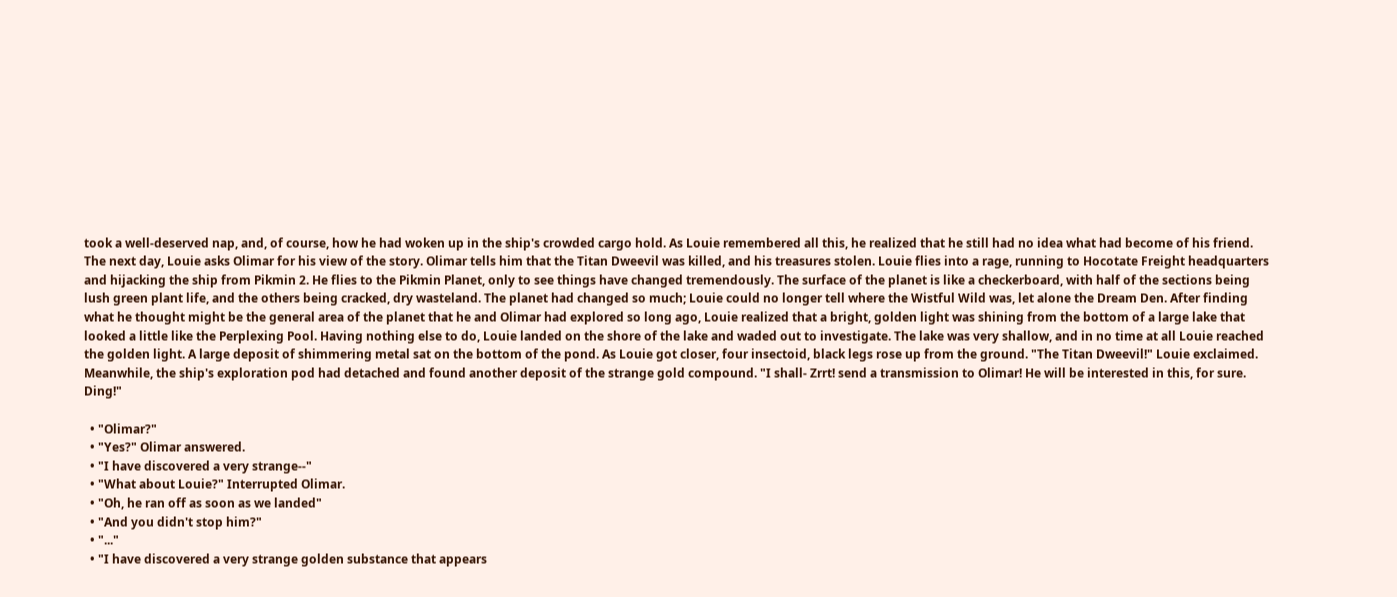took a well-deserved nap, and, of course, how he had woken up in the ship's crowded cargo hold. As Louie remembered all this, he realized that he still had no idea what had become of his friend. The next day, Louie asks Olimar for his view of the story. Olimar tells him that the Titan Dweevil was killed, and his treasures stolen. Louie flies into a rage, running to Hocotate Freight headquarters and hijacking the ship from Pikmin 2. He flies to the Pikmin Planet, only to see things have changed tremendously. The surface of the planet is like a checkerboard, with half of the sections being lush green plant life, and the others being cracked, dry wasteland. The planet had changed so much; Louie could no longer tell where the Wistful Wild was, let alone the Dream Den. After finding what he thought might be the general area of the planet that he and Olimar had explored so long ago, Louie realized that a bright, golden light was shining from the bottom of a large lake that looked a little like the Perplexing Pool. Having nothing else to do, Louie landed on the shore of the lake and waded out to investigate. The lake was very shallow, and in no time at all Louie reached the golden light. A large deposit of shimmering metal sat on the bottom of the pond. As Louie got closer, four insectoid, black legs rose up from the ground. "The Titan Dweevil!" Louie exclaimed. Meanwhile, the ship's exploration pod had detached and found another deposit of the strange gold compound. "I shall- Zrrt! send a transmission to Olimar! He will be interested in this, for sure. Ding!"

  • "Olimar?"
  • "Yes?" Olimar answered.
  • "I have discovered a very strange--"
  • "What about Louie?" Interrupted Olimar.
  • "Oh, he ran off as soon as we landed"
  • "And you didn't stop him?"
  • "..."
  • "I have discovered a very strange golden substance that appears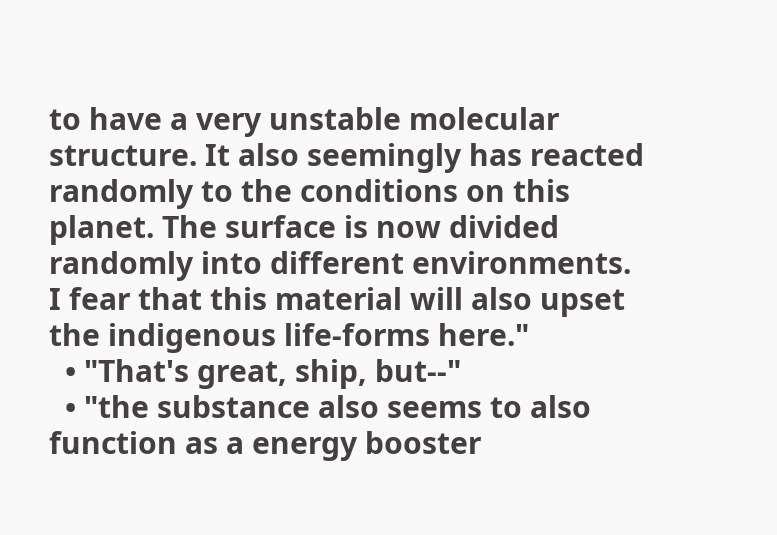to have a very unstable molecular structure. It also seemingly has reacted randomly to the conditions on this planet. The surface is now divided randomly into different environments. I fear that this material will also upset the indigenous life-forms here."
  • "That's great, ship, but--"
  • "the substance also seems to also function as a energy booster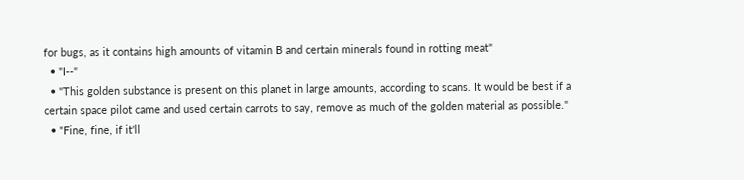for bugs, as it contains high amounts of vitamin B and certain minerals found in rotting meat"
  • "I--"
  • "This golden substance is present on this planet in large amounts, according to scans. It would be best if a certain space pilot came and used certain carrots to say, remove as much of the golden material as possible."
  • "Fine, fine, if it'll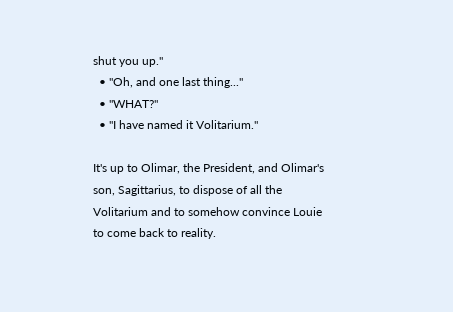shut you up."
  • "Oh, and one last thing..."
  • "WHAT?"
  • "I have named it Volitarium."

It's up to Olimar, the President, and Olimar's son, Sagittarius, to dispose of all the Volitarium and to somehow convince Louie to come back to reality.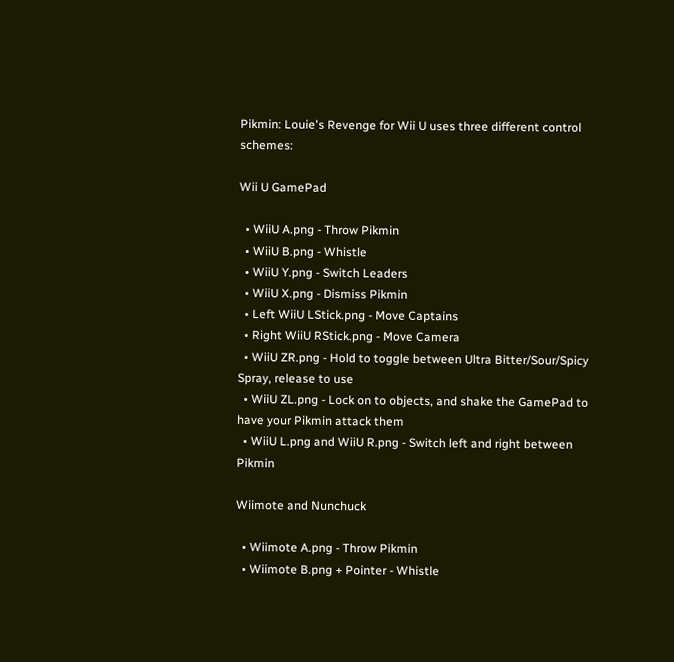Pikmin: Louie's Revenge for Wii U uses three different control schemes:

Wii U GamePad

  • WiiU A.png - Throw Pikmin
  • WiiU B.png - Whistle
  • WiiU Y.png - Switch Leaders
  • WiiU X.png - Dismiss Pikmin
  • Left WiiU LStick.png - Move Captains
  • Right WiiU RStick.png - Move Camera
  • WiiU ZR.png - Hold to toggle between Ultra Bitter/Sour/Spicy Spray, release to use
  • WiiU ZL.png - Lock on to objects, and shake the GamePad to have your Pikmin attack them
  • WiiU L.png and WiiU R.png - Switch left and right between Pikmin

Wiimote and Nunchuck

  • Wiimote A.png - Throw Pikmin
  • Wiimote B.png + Pointer - Whistle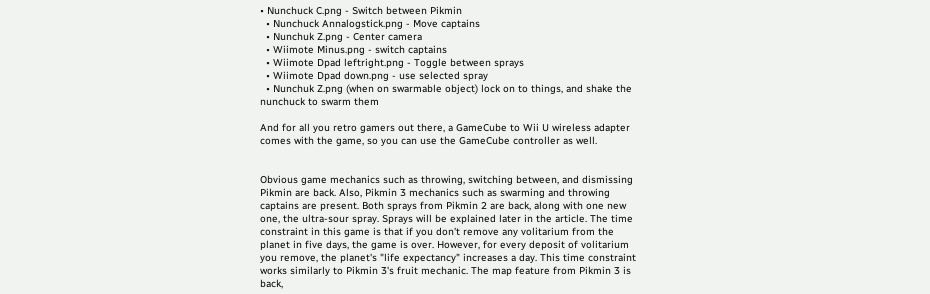• Nunchuck C.png - Switch between Pikmin
  • Nunchuck Annalogstick.png - Move captains
  • Nunchuk Z.png - Center camera
  • Wiimote Minus.png - switch captains
  • Wiimote Dpad leftright.png - Toggle between sprays
  • Wiimote Dpad down.png - use selected spray
  • Nunchuk Z.png (when on swarmable object) lock on to things, and shake the nunchuck to swarm them

And for all you retro gamers out there, a GameCube to Wii U wireless adapter comes with the game, so you can use the GameCube controller as well.


Obvious game mechanics such as throwing, switching between, and dismissing Pikmin are back. Also, Pikmin 3 mechanics such as swarming and throwing captains are present. Both sprays from Pikmin 2 are back, along with one new one, the ultra-sour spray. Sprays will be explained later in the article. The time constraint in this game is that if you don't remove any volitarium from the planet in five days, the game is over. However, for every deposit of volitarium you remove, the planet's "life expectancy" increases a day. This time constraint works similarly to Pikmin 3's fruit mechanic. The map feature from Pikmin 3 is back,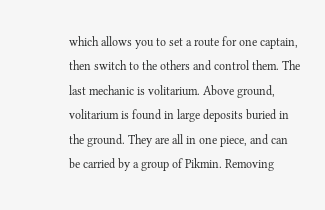which allows you to set a route for one captain, then switch to the others and control them. The last mechanic is volitarium. Above ground, volitarium is found in large deposits buried in the ground. They are all in one piece, and can be carried by a group of Pikmin. Removing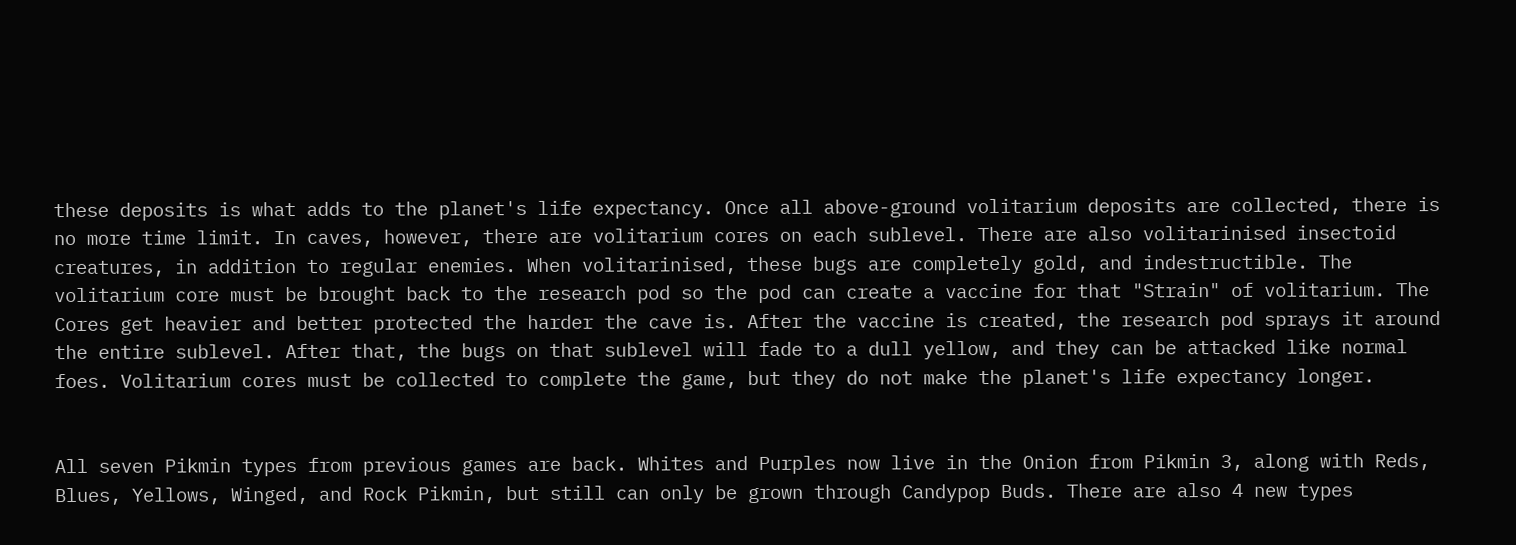these deposits is what adds to the planet's life expectancy. Once all above-ground volitarium deposits are collected, there is no more time limit. In caves, however, there are volitarium cores on each sublevel. There are also volitarinised insectoid creatures, in addition to regular enemies. When volitarinised, these bugs are completely gold, and indestructible. The volitarium core must be brought back to the research pod so the pod can create a vaccine for that "Strain" of volitarium. The Cores get heavier and better protected the harder the cave is. After the vaccine is created, the research pod sprays it around the entire sublevel. After that, the bugs on that sublevel will fade to a dull yellow, and they can be attacked like normal foes. Volitarium cores must be collected to complete the game, but they do not make the planet's life expectancy longer.


All seven Pikmin types from previous games are back. Whites and Purples now live in the Onion from Pikmin 3, along with Reds, Blues, Yellows, Winged, and Rock Pikmin, but still can only be grown through Candypop Buds. There are also 4 new types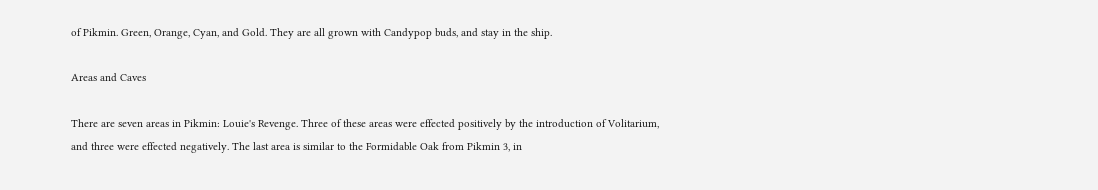of Pikmin. Green, Orange, Cyan, and Gold. They are all grown with Candypop buds, and stay in the ship.

Areas and Caves

There are seven areas in Pikmin: Louie's Revenge. Three of these areas were effected positively by the introduction of Volitarium, and three were effected negatively. The last area is similar to the Formidable Oak from Pikmin 3, in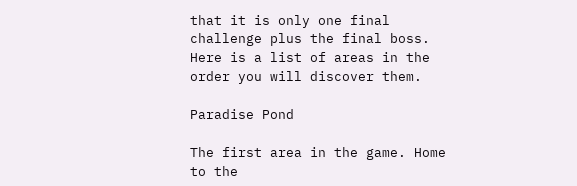that it is only one final challenge plus the final boss. Here is a list of areas in the order you will discover them.

Paradise Pond

The first area in the game. Home to the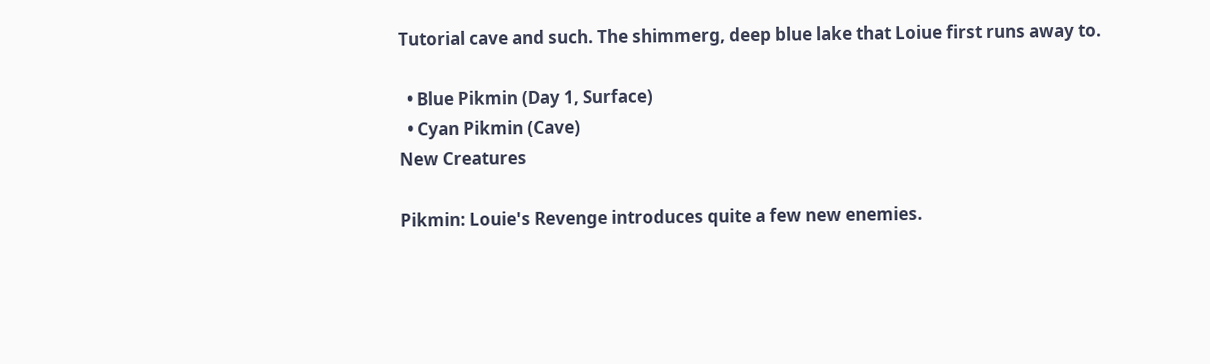Tutorial cave and such. The shimmerg, deep blue lake that Loiue first runs away to.

  • Blue Pikmin (Day 1, Surface)
  • Cyan Pikmin (Cave)
New Creatures

Pikmin: Louie's Revenge introduces quite a few new enemies.